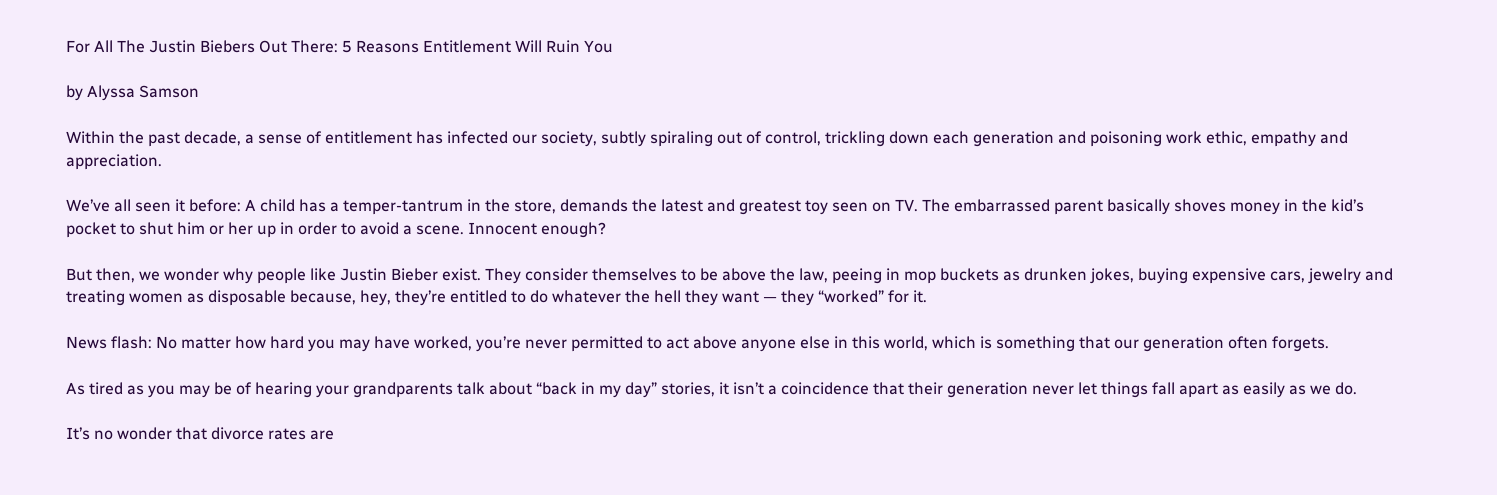For All The Justin Biebers Out There: 5 Reasons Entitlement Will Ruin You

by Alyssa Samson

Within the past decade, a sense of entitlement has infected our society, subtly spiraling out of control, trickling down each generation and poisoning work ethic, empathy and appreciation.

We’ve all seen it before: A child has a temper-tantrum in the store, demands the latest and greatest toy seen on TV. The embarrassed parent basically shoves money in the kid’s pocket to shut him or her up in order to avoid a scene. Innocent enough?

But then, we wonder why people like Justin Bieber exist. They consider themselves to be above the law, peeing in mop buckets as drunken jokes, buying expensive cars, jewelry and treating women as disposable because, hey, they’re entitled to do whatever the hell they want — they “worked” for it.

News flash: No matter how hard you may have worked, you’re never permitted to act above anyone else in this world, which is something that our generation often forgets.

As tired as you may be of hearing your grandparents talk about “back in my day” stories, it isn’t a coincidence that their generation never let things fall apart as easily as we do.

It’s no wonder that divorce rates are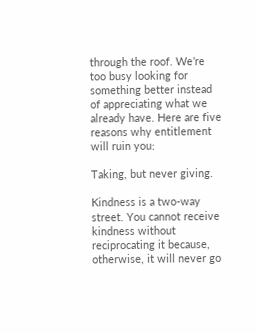through the roof. We’re too busy looking for something better instead of appreciating what we already have. Here are five reasons why entitlement will ruin you:

Taking, but never giving.

Kindness is a two-way street. You cannot receive kindness without reciprocating it because, otherwise, it will never go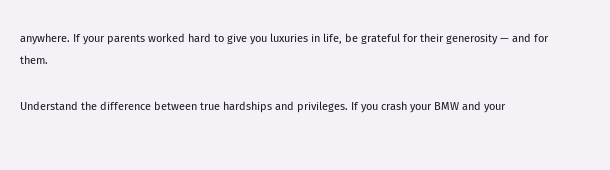anywhere. If your parents worked hard to give you luxuries in life, be grateful for their generosity — and for them.

Understand the difference between true hardships and privileges. If you crash your BMW and your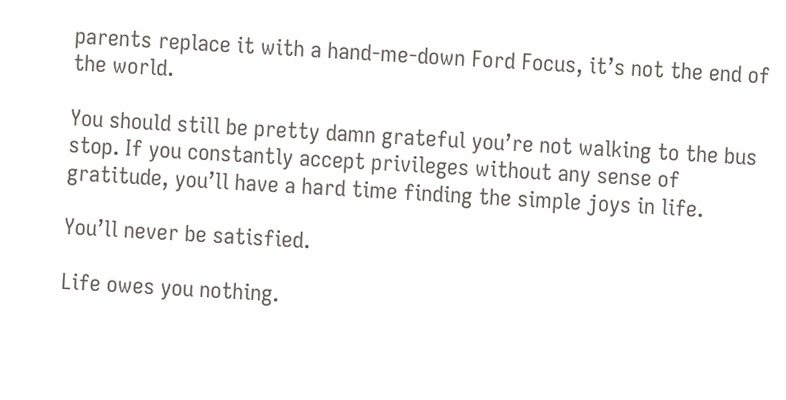parents replace it with a hand-me-down Ford Focus, it’s not the end of the world.

You should still be pretty damn grateful you’re not walking to the bus stop. If you constantly accept privileges without any sense of gratitude, you’ll have a hard time finding the simple joys in life.

You’ll never be satisfied.

Life owes you nothing.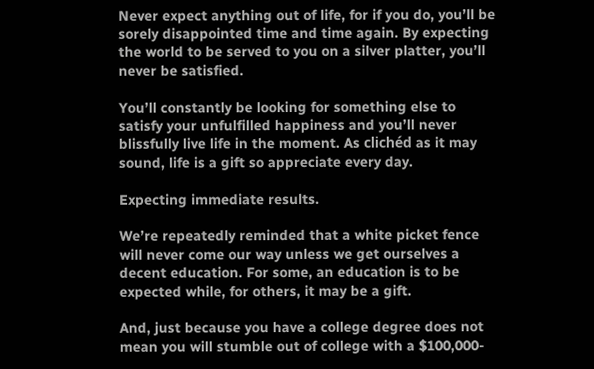Never expect anything out of life, for if you do, you’ll be sorely disappointed time and time again. By expecting the world to be served to you on a silver platter, you’ll never be satisfied.

You’ll constantly be looking for something else to satisfy your unfulfilled happiness and you’ll never blissfully live life in the moment. As clichéd as it may sound, life is a gift so appreciate every day.

Expecting immediate results.

We’re repeatedly reminded that a white picket fence will never come our way unless we get ourselves a decent education. For some, an education is to be expected while, for others, it may be a gift.

And, just because you have a college degree does not mean you will stumble out of college with a $100,000-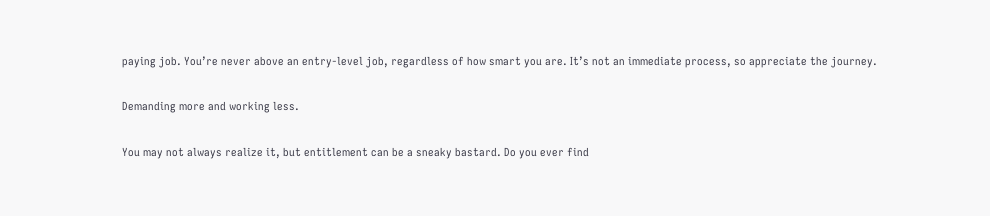paying job. You’re never above an entry-level job, regardless of how smart you are. It’s not an immediate process, so appreciate the journey.

Demanding more and working less.

You may not always realize it, but entitlement can be a sneaky bastard. Do you ever find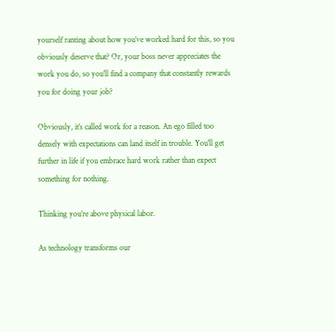yourself ranting about how you’ve worked hard for this, so you obviously deserve that? Or, your boss never appreciates the work you do, so you’ll find a company that constantly rewards you for doing your job?

Obviously, it’s called work for a reason. An ego filled too densely with expectations can land itself in trouble. You’ll get further in life if you embrace hard work rather than expect something for nothing.

Thinking you’re above physical labor.

As technology transforms our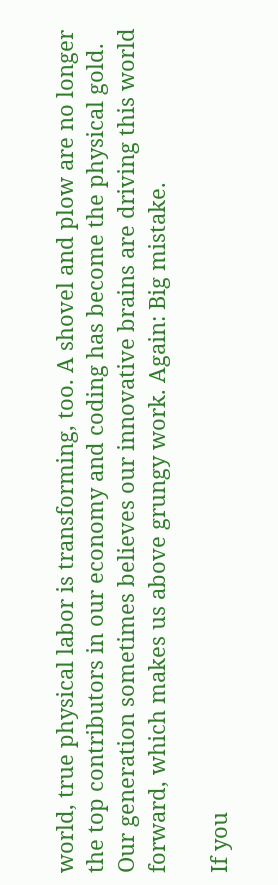world, true physical labor is transforming, too. A shovel and plow are no longer the top contributors in our economy and coding has become the physical gold. Our generation sometimes believes our innovative brains are driving this world forward, which makes us above grungy work. Again: Big mistake.

If you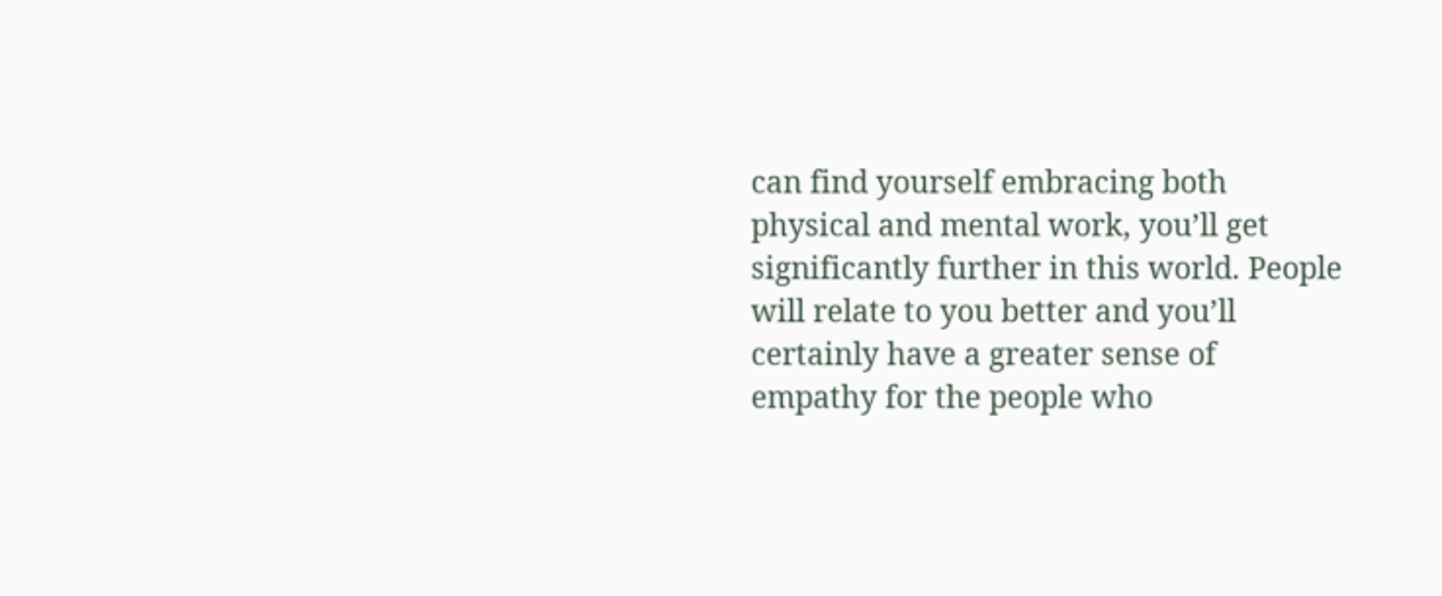can find yourself embracing both physical and mental work, you’ll get significantly further in this world. People will relate to you better and you’ll certainly have a greater sense of empathy for the people who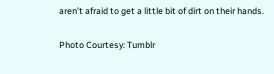aren’t afraid to get a little bit of dirt on their hands.

Photo Courtesy: Tumblr